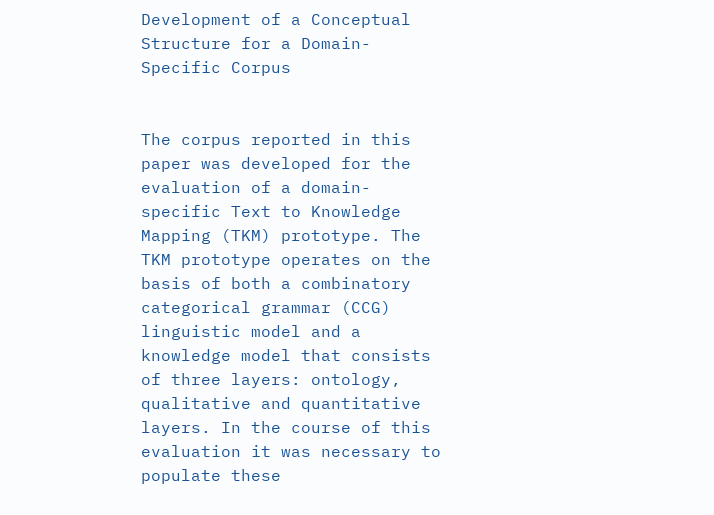Development of a Conceptual Structure for a Domain-Specific Corpus


The corpus reported in this paper was developed for the evaluation of a domain-specific Text to Knowledge Mapping (TKM) prototype. The TKM prototype operates on the basis of both a combinatory categorical grammar (CCG) linguistic model and a knowledge model that consists of three layers: ontology, qualitative and quantitative layers. In the course of this evaluation it was necessary to populate these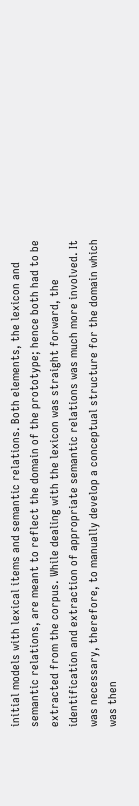initial models with lexical items and semantic relations. Both elements, the lexicon and semantic relations, are meant to reflect the domain of the prototype; hence both had to be extracted from the corpus. While dealing with the lexicon was straight forward, the identification and extraction of appropriate semantic relations was much more involved. It was necessary, therefore, to manually develop a conceptual structure for the domain which was then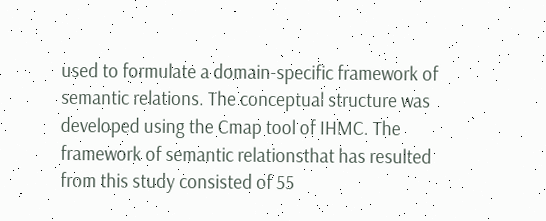used to formulate a domain-specific framework of semantic relations. The conceptual structure was developed using the Cmap tool of IHMC. The framework of semantic relationsthat has resulted from this study consisted of 55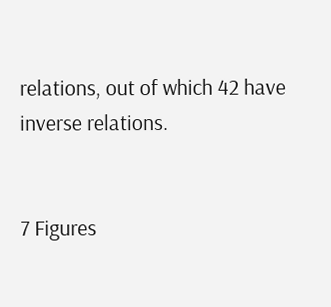relations, out of which 42 have inverse relations.


7 Figures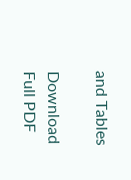and Tables

Download Full PDF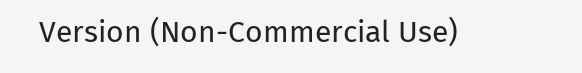Version (Non-Commercial Use)